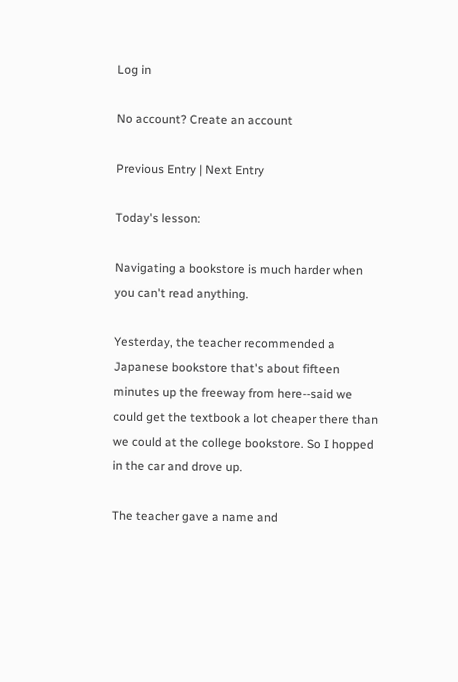Log in

No account? Create an account

Previous Entry | Next Entry

Today's lesson:

Navigating a bookstore is much harder when you can't read anything.

Yesterday, the teacher recommended a Japanese bookstore that's about fifteen minutes up the freeway from here--said we could get the textbook a lot cheaper there than we could at the college bookstore. So I hopped in the car and drove up.

The teacher gave a name and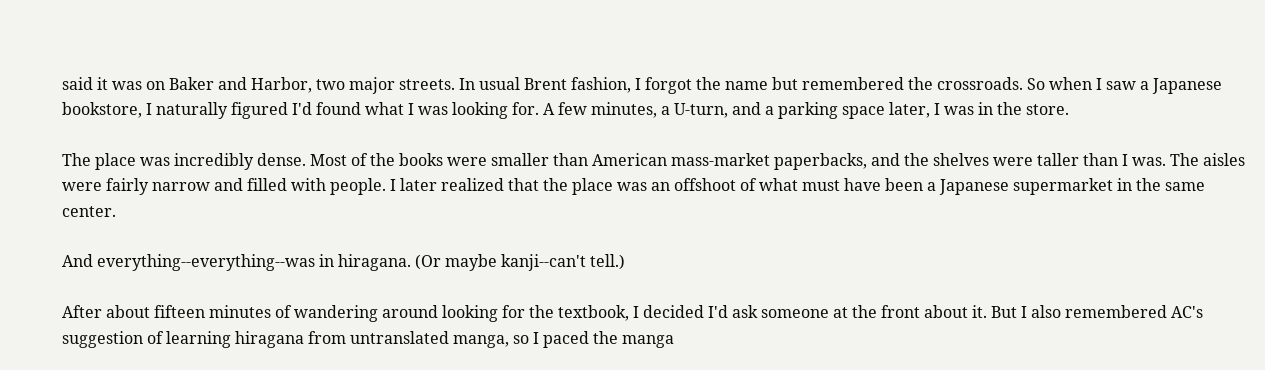said it was on Baker and Harbor, two major streets. In usual Brent fashion, I forgot the name but remembered the crossroads. So when I saw a Japanese bookstore, I naturally figured I'd found what I was looking for. A few minutes, a U-turn, and a parking space later, I was in the store.

The place was incredibly dense. Most of the books were smaller than American mass-market paperbacks, and the shelves were taller than I was. The aisles were fairly narrow and filled with people. I later realized that the place was an offshoot of what must have been a Japanese supermarket in the same center.

And everything--everything--was in hiragana. (Or maybe kanji--can't tell.)

After about fifteen minutes of wandering around looking for the textbook, I decided I'd ask someone at the front about it. But I also remembered AC's suggestion of learning hiragana from untranslated manga, so I paced the manga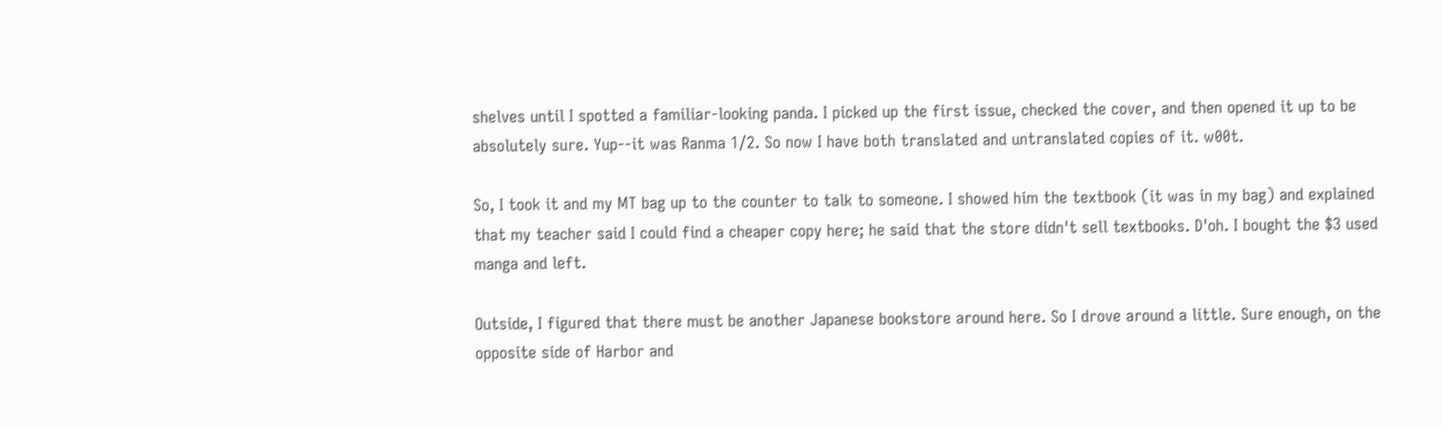shelves until I spotted a familiar-looking panda. I picked up the first issue, checked the cover, and then opened it up to be absolutely sure. Yup--it was Ranma 1/2. So now I have both translated and untranslated copies of it. w00t.

So, I took it and my MT bag up to the counter to talk to someone. I showed him the textbook (it was in my bag) and explained that my teacher said I could find a cheaper copy here; he said that the store didn't sell textbooks. D'oh. I bought the $3 used manga and left.

Outside, I figured that there must be another Japanese bookstore around here. So I drove around a little. Sure enough, on the opposite side of Harbor and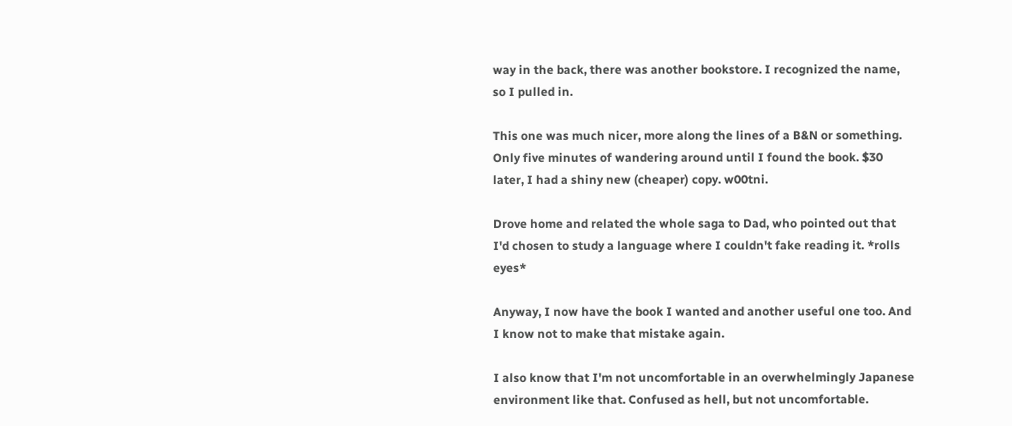way in the back, there was another bookstore. I recognized the name, so I pulled in.

This one was much nicer, more along the lines of a B&N or something. Only five minutes of wandering around until I found the book. $30 later, I had a shiny new (cheaper) copy. w00tni.

Drove home and related the whole saga to Dad, who pointed out that I'd chosen to study a language where I couldn't fake reading it. *rolls eyes*

Anyway, I now have the book I wanted and another useful one too. And I know not to make that mistake again.

I also know that I'm not uncomfortable in an overwhelmingly Japanese environment like that. Confused as hell, but not uncomfortable.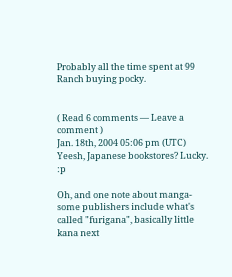Probably all the time spent at 99 Ranch buying pocky.


( Read 6 comments — Leave a comment )
Jan. 18th, 2004 05:06 pm (UTC)
Yeesh, Japanese bookstores? Lucky. :p

Oh, and one note about manga- some publishers include what's called "furigana", basically little kana next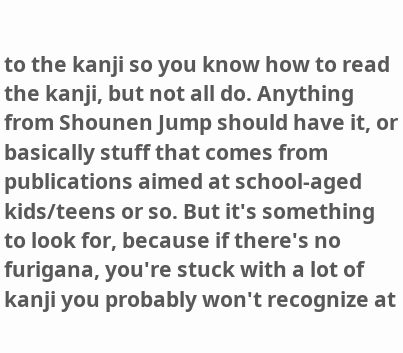to the kanji so you know how to read the kanji, but not all do. Anything from Shounen Jump should have it, or basically stuff that comes from publications aimed at school-aged kids/teens or so. But it's something to look for, because if there's no furigana, you're stuck with a lot of kanji you probably won't recognize at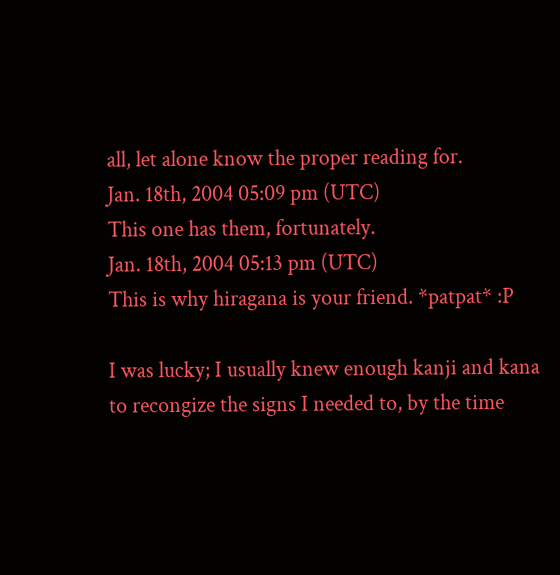all, let alone know the proper reading for.
Jan. 18th, 2004 05:09 pm (UTC)
This one has them, fortunately.
Jan. 18th, 2004 05:13 pm (UTC)
This is why hiragana is your friend. *patpat* :P

I was lucky; I usually knew enough kanji and kana to recongize the signs I needed to, by the time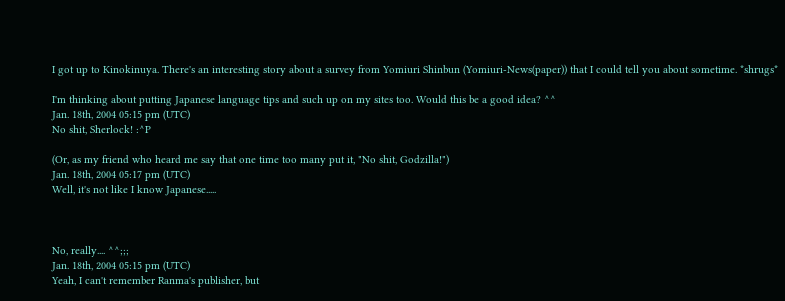I got up to Kinokinuya. There's an interesting story about a survey from Yomiuri Shinbun (Yomiuri-News(paper)) that I could tell you about sometime. *shrugs*

I'm thinking about putting Japanese language tips and such up on my sites too. Would this be a good idea? ^^
Jan. 18th, 2004 05:15 pm (UTC)
No shit, Sherlock! :^P

(Or, as my friend who heard me say that one time too many put it, "No shit, Godzilla!")
Jan. 18th, 2004 05:17 pm (UTC)
Well, it's not like I know Japanese.....



No, really.... ^^;;;
Jan. 18th, 2004 05:15 pm (UTC)
Yeah, I can't remember Ranma's publisher, but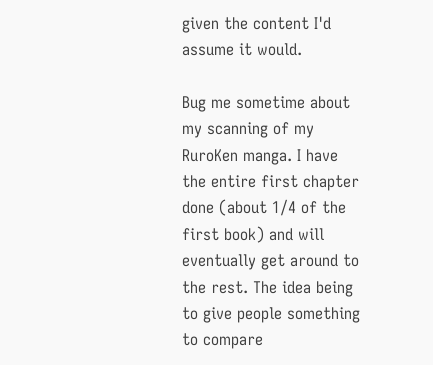given the content I'd assume it would.

Bug me sometime about my scanning of my RuroKen manga. I have the entire first chapter done (about 1/4 of the first book) and will eventually get around to the rest. The idea being to give people something to compare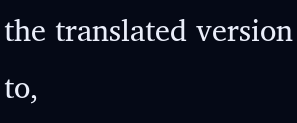the translated version to,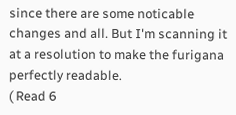since there are some noticable changes and all. But I'm scanning it at a resolution to make the furigana perfectly readable.
( Read 6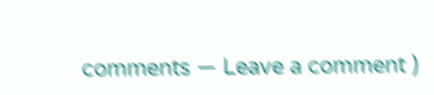comments — Leave a comment )